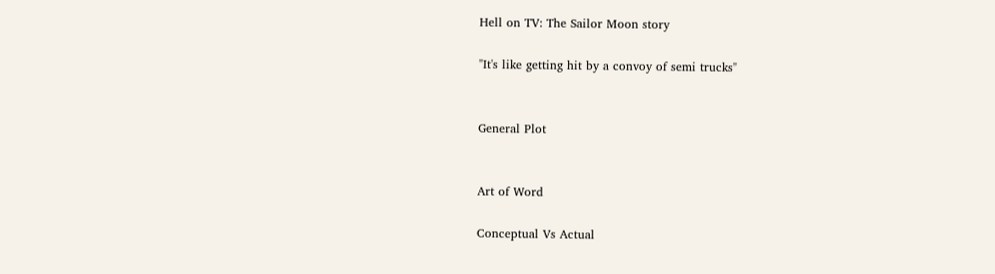Hell on TV: The Sailor Moon story

"It's like getting hit by a convoy of semi trucks"


General Plot


Art of Word

Conceptual Vs Actual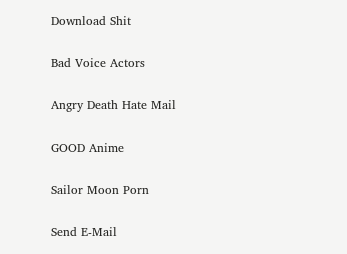Download Shit

Bad Voice Actors

Angry Death Hate Mail

GOOD Anime

Sailor Moon Porn

Send E-Mail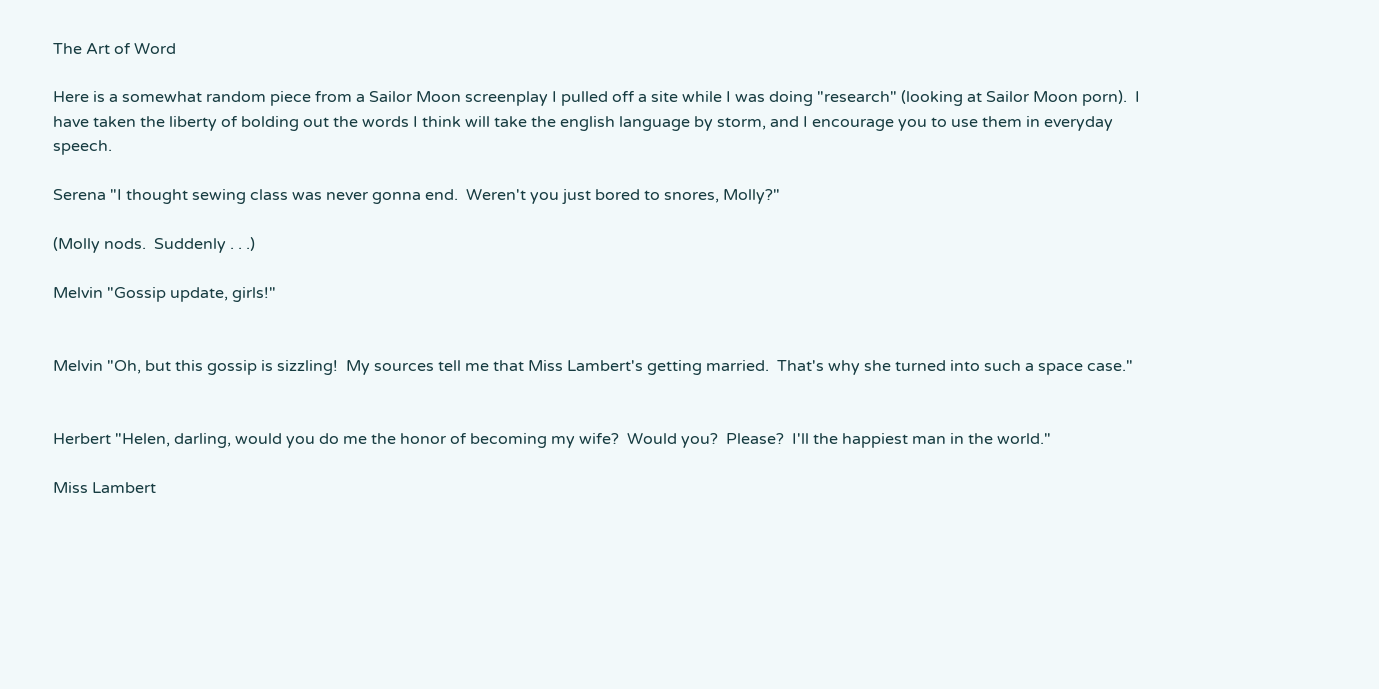The Art of Word

Here is a somewhat random piece from a Sailor Moon screenplay I pulled off a site while I was doing "research" (looking at Sailor Moon porn).  I have taken the liberty of bolding out the words I think will take the english language by storm, and I encourage you to use them in everyday speech.

Serena "I thought sewing class was never gonna end.  Weren't you just bored to snores, Molly?"

(Molly nods.  Suddenly . . .)

Melvin "Gossip update, girls!"


Melvin "Oh, but this gossip is sizzling!  My sources tell me that Miss Lambert's getting married.  That's why she turned into such a space case."


Herbert "Helen, darling, would you do me the honor of becoming my wife?  Would you?  Please?  I'll the happiest man in the world."

Miss Lambert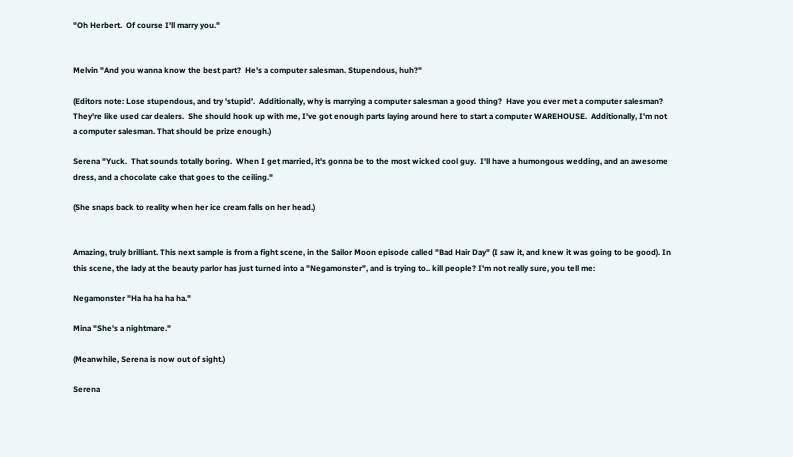"Oh Herbert.  Of course I'll marry you."


Melvin "And you wanna know the best part?  He's a computer salesman. Stupendous, huh?"

(Editors note: Lose stupendous, and try 'stupid'.  Additionally, why is marrying a computer salesman a good thing?  Have you ever met a computer salesman?  They're like used car dealers.  She should hook up with me, I've got enough parts laying around here to start a computer WAREHOUSE.  Additionally, I'm not a computer salesman. That should be prize enough.)

Serena "Yuck.  That sounds totally boring.  When I get married, it's gonna be to the most wicked cool guy.  I'll have a humongous wedding, and an awesome dress, and a chocolate cake that goes to the ceiling."

(She snaps back to reality when her ice cream falls on her head.)


Amazing, truly brilliant. This next sample is from a fight scene, in the Sailor Moon episode called "Bad Hair Day" (I saw it, and knew it was going to be good). In this scene, the lady at the beauty parlor has just turned into a "Negamonster", and is trying to.. kill people? I'm not really sure, you tell me:

Negamonster "Ha ha ha ha ha."

Mina "She's a nightmare."

(Meanwhile, Serena is now out of sight.)

Serena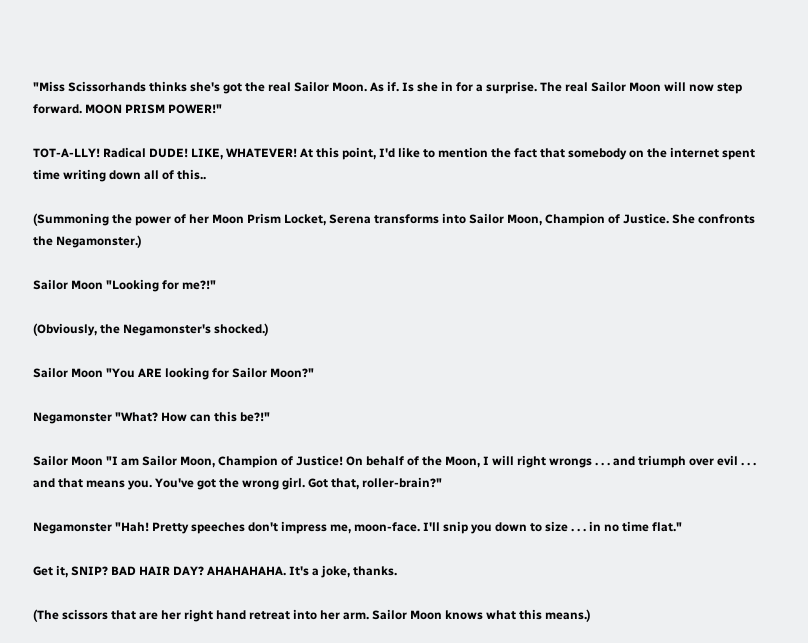"Miss Scissorhands thinks she's got the real Sailor Moon. As if. Is she in for a surprise. The real Sailor Moon will now step forward. MOON PRISM POWER!"

TOT-A-LLY! Radical DUDE! LIKE, WHATEVER! At this point, I'd like to mention the fact that somebody on the internet spent time writing down all of this..

(Summoning the power of her Moon Prism Locket, Serena transforms into Sailor Moon, Champion of Justice. She confronts the Negamonster.)

Sailor Moon "Looking for me?!"

(Obviously, the Negamonster's shocked.)

Sailor Moon "You ARE looking for Sailor Moon?"

Negamonster "What? How can this be?!"

Sailor Moon "I am Sailor Moon, Champion of Justice! On behalf of the Moon, I will right wrongs . . . and triumph over evil . . . and that means you. You've got the wrong girl. Got that, roller-brain?"

Negamonster "Hah! Pretty speeches don't impress me, moon-face. I'll snip you down to size . . . in no time flat."

Get it, SNIP? BAD HAIR DAY? AHAHAHAHA. It's a joke, thanks.

(The scissors that are her right hand retreat into her arm. Sailor Moon knows what this means.)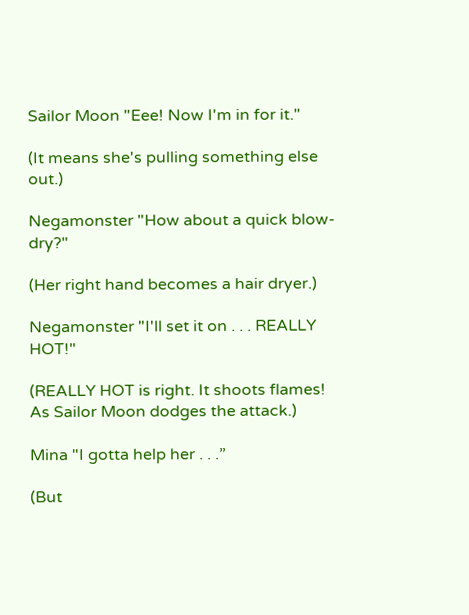Sailor Moon "Eee! Now I'm in for it."

(It means she's pulling something else out.)

Negamonster "How about a quick blow-dry?"

(Her right hand becomes a hair dryer.)

Negamonster "I'll set it on . . . REALLY HOT!"

(REALLY HOT is right. It shoots flames! As Sailor Moon dodges the attack.)

Mina "I gotta help her . . .”

(But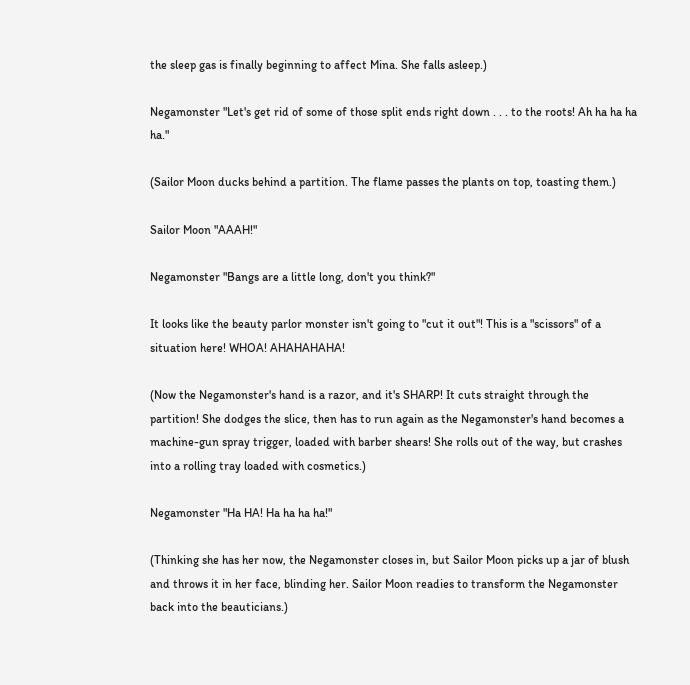the sleep gas is finally beginning to affect Mina. She falls asleep.)

Negamonster "Let's get rid of some of those split ends right down . . . to the roots! Ah ha ha ha ha."

(Sailor Moon ducks behind a partition. The flame passes the plants on top, toasting them.)

Sailor Moon "AAAH!"

Negamonster "Bangs are a little long, don't you think?"

It looks like the beauty parlor monster isn't going to "cut it out"! This is a "scissors" of a situation here! WHOA! AHAHAHAHA!

(Now the Negamonster's hand is a razor, and it's SHARP! It cuts straight through the partition! She dodges the slice, then has to run again as the Negamonster's hand becomes a machine-gun spray trigger, loaded with barber shears! She rolls out of the way, but crashes into a rolling tray loaded with cosmetics.)

Negamonster "Ha HA! Ha ha ha ha!"

(Thinking she has her now, the Negamonster closes in, but Sailor Moon picks up a jar of blush and throws it in her face, blinding her. Sailor Moon readies to transform the Negamonster back into the beauticians.)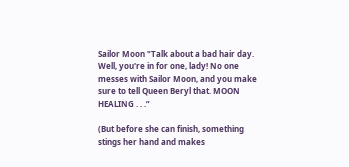Sailor Moon "Talk about a bad hair day. Well, you're in for one, lady! No one messes with Sailor Moon, and you make sure to tell Queen Beryl that. MOON HEALING . . .”

(But before she can finish, something stings her hand and makes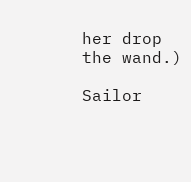her drop the wand.)

Sailor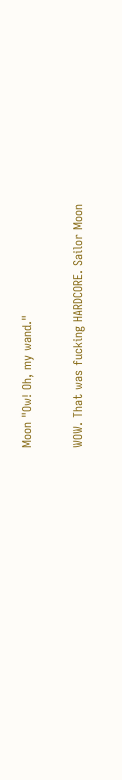Moon "Ow! Oh, my wand."

WOW. That was fucking HARDCORE. Sailor Moon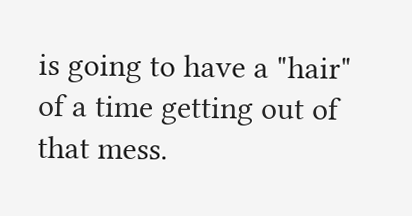is going to have a "hair" of a time getting out of that mess.